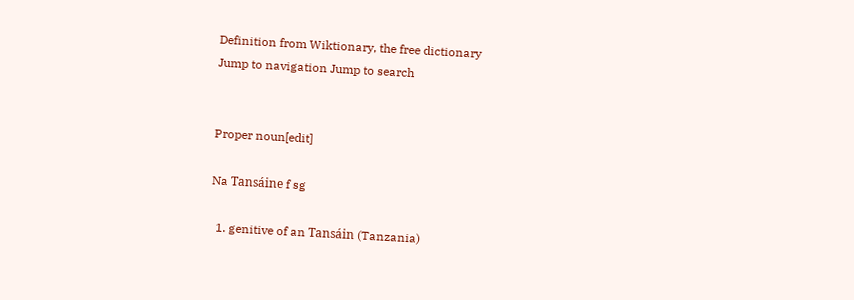Definition from Wiktionary, the free dictionary
Jump to navigation Jump to search


Proper noun[edit]

Na Tansáine f sg

  1. genitive of an Tansáin (Tanzania)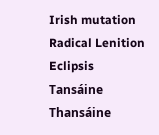Irish mutation
Radical Lenition Eclipsis
Tansáine Thansáine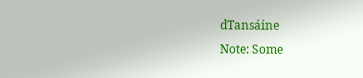dTansáine
Note: Some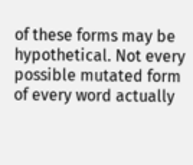of these forms may be hypothetical. Not every possible mutated form of every word actually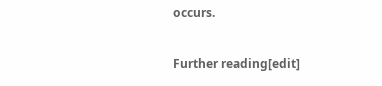occurs.

Further reading[edit]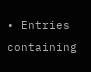• Entries containing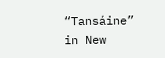“Tansáine” in New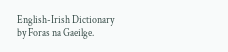English-Irish Dictionary by Foras na Gaeilge.